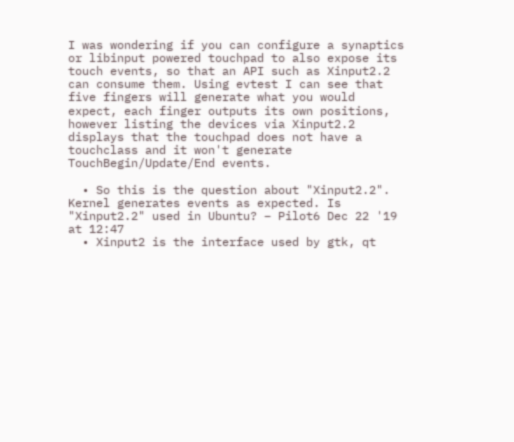I was wondering if you can configure a synaptics or libinput powered touchpad to also expose its touch events, so that an API such as Xinput2.2 can consume them. Using evtest I can see that five fingers will generate what you would expect, each finger outputs its own positions, however listing the devices via Xinput2.2 displays that the touchpad does not have a touchclass and it won't generate TouchBegin/Update/End events.

  • So this is the question about "Xinput2.2". Kernel generates events as expected. Is "Xinput2.2" used in Ubuntu? – Pilot6 Dec 22 '19 at 12:47
  • Xinput2 is the interface used by gtk, qt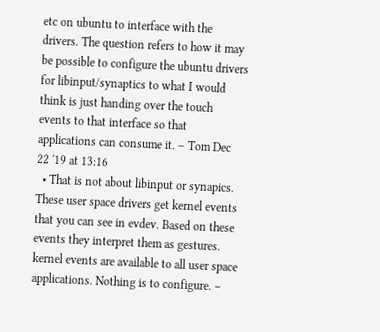etc on ubuntu to interface with the drivers. The question refers to how it may be possible to configure the ubuntu drivers for libinput/synaptics to what I would think is just handing over the touch events to that interface so that applications can consume it. – Tom Dec 22 '19 at 13:16
  • That is not about libinput or synapics. These user space drivers get kernel events that you can see in evdev. Based on these events they interpret them as gestures. kernel events are available to all user space applications. Nothing is to configure. –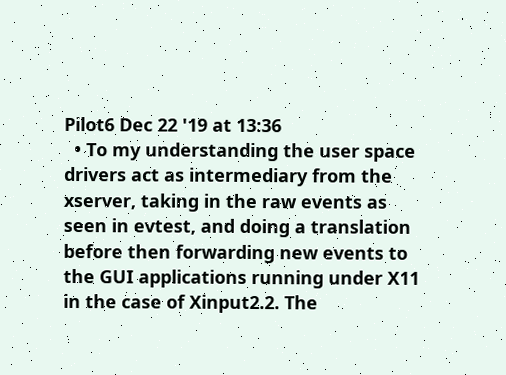Pilot6 Dec 22 '19 at 13:36
  • To my understanding the user space drivers act as intermediary from the xserver, taking in the raw events as seen in evtest, and doing a translation before then forwarding new events to the GUI applications running under X11 in the case of Xinput2.2. The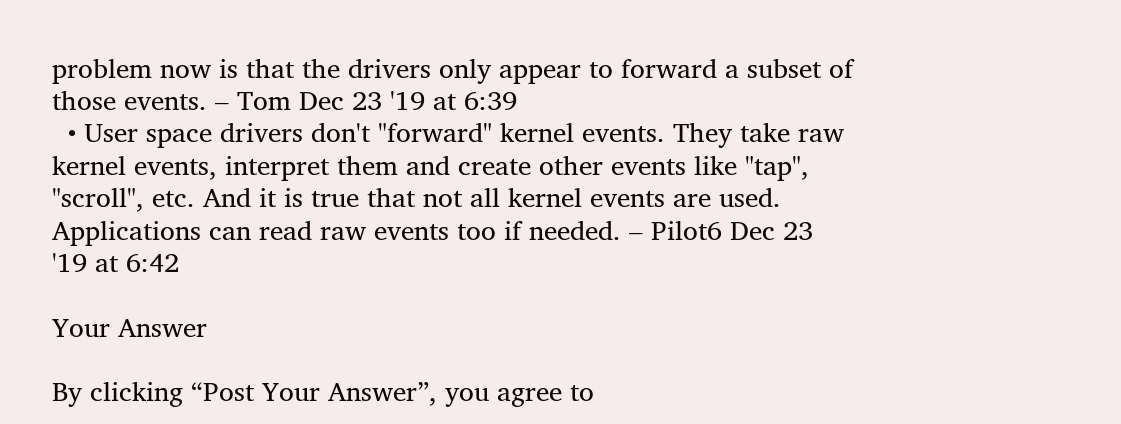problem now is that the drivers only appear to forward a subset of those events. – Tom Dec 23 '19 at 6:39
  • User space drivers don't "forward" kernel events. They take raw kernel events, interpret them and create other events like "tap", "scroll", etc. And it is true that not all kernel events are used. Applications can read raw events too if needed. – Pilot6 Dec 23 '19 at 6:42

Your Answer

By clicking “Post Your Answer”, you agree to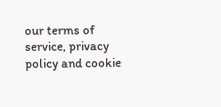our terms of service, privacy policy and cookie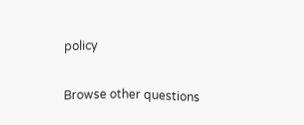policy

Browse other questions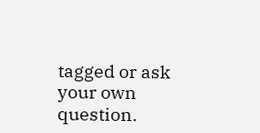tagged or ask your own question.